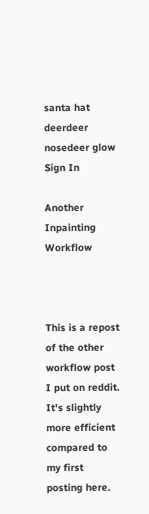santa hat
deerdeer nosedeer glow
Sign In

Another Inpainting Workflow



This is a repost of the other workflow post I put on reddit. It's slightly more efficient compared to my first posting here.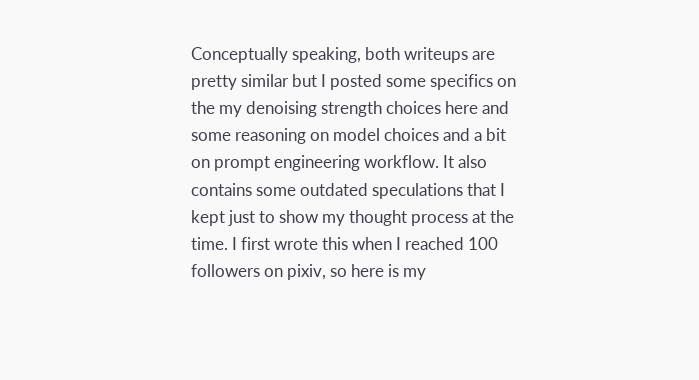Conceptually speaking, both writeups are pretty similar but I posted some specifics on the my denoising strength choices here and some reasoning on model choices and a bit on prompt engineering workflow. It also contains some outdated speculations that I kept just to show my thought process at the time. I first wrote this when I reached 100 followers on pixiv, so here is my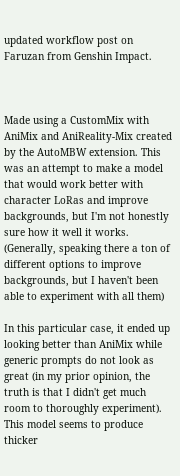updated workflow post on Faruzan from Genshin Impact.



Made using a CustomMix with AniMix and AniReality-Mix created by the AutoMBW extension. This was an attempt to make a model that would work better with character LoRas and improve backgrounds, but I'm not honestly sure how it well it works. (Generally, speaking there a ton of different options to improve backgrounds, but I haven't been able to experiment with all them)

In this particular case, it ended up looking better than AniMix while generic prompts do not look as great (in my prior opinion, the truth is that I didn't get much room to thoroughly experiment). This model seems to produce thicker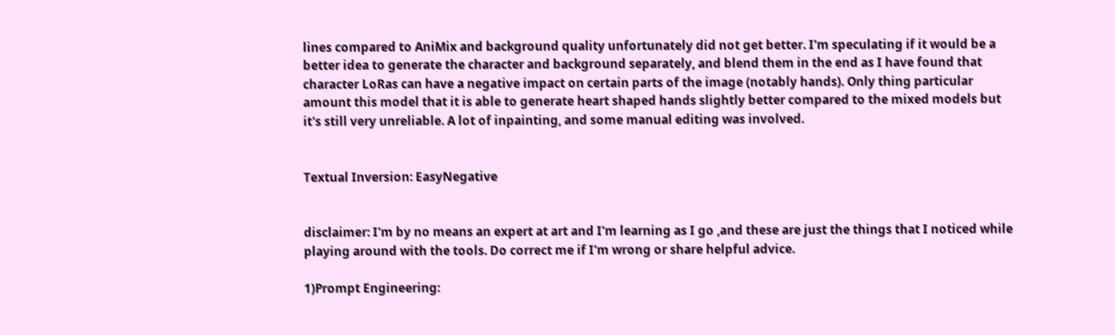lines compared to AniMix and background quality unfortunately did not get better. I'm speculating if it would be a better idea to generate the character and background separately, and blend them in the end as I have found that character LoRas can have a negative impact on certain parts of the image (notably hands). Only thing particular amount this model that it is able to generate heart shaped hands slightly better compared to the mixed models but it's still very unreliable. A lot of inpainting, and some manual editing was involved.


Textual Inversion: EasyNegative


disclaimer: I'm by no means an expert at art and I'm learning as I go ,and these are just the things that I noticed while playing around with the tools. Do correct me if I'm wrong or share helpful advice.

1)Prompt Engineering: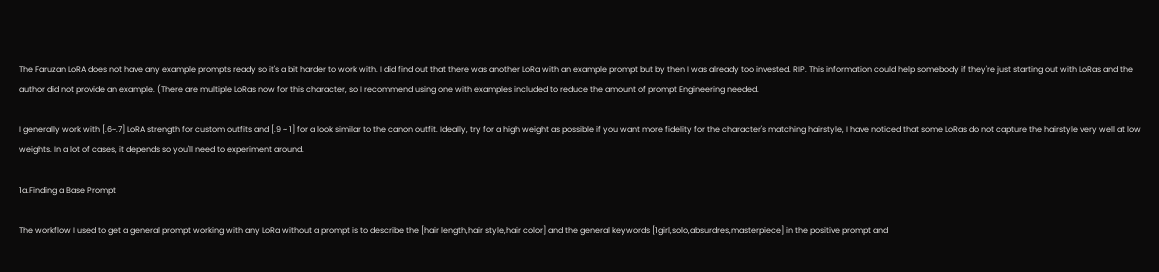The Faruzan LoRA does not have any example prompts ready so it's a bit harder to work with. I did find out that there was another LoRa with an example prompt but by then I was already too invested. RIP. This information could help somebody if they're just starting out with LoRas and the author did not provide an example. (There are multiple LoRas now for this character, so I recommend using one with examples included to reduce the amount of prompt Engineering needed.

I generally work with [.6~.7] LoRA strength for custom outfits and [.9 ~ 1] for a look similar to the canon outfit. Ideally, try for a high weight as possible if you want more fidelity for the character's matching hairstyle, I have noticed that some LoRas do not capture the hairstyle very well at low weights. In a lot of cases, it depends so you'll need to experiment around.

1a.Finding a Base Prompt

The workflow I used to get a general prompt working with any LoRa without a prompt is to describe the [hair length,hair style,hair color] and the general keywords [1girl,solo,absurdres,masterpiece] in the positive prompt and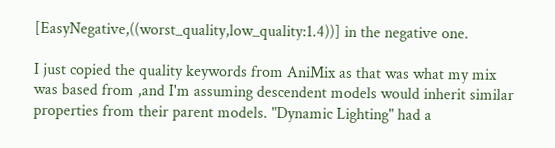[EasyNegative,((worst_quality,low_quality:1.4))] in the negative one.

I just copied the quality keywords from AniMix as that was what my mix was based from ,and I'm assuming descendent models would inherit similar properties from their parent models. "Dynamic Lighting" had a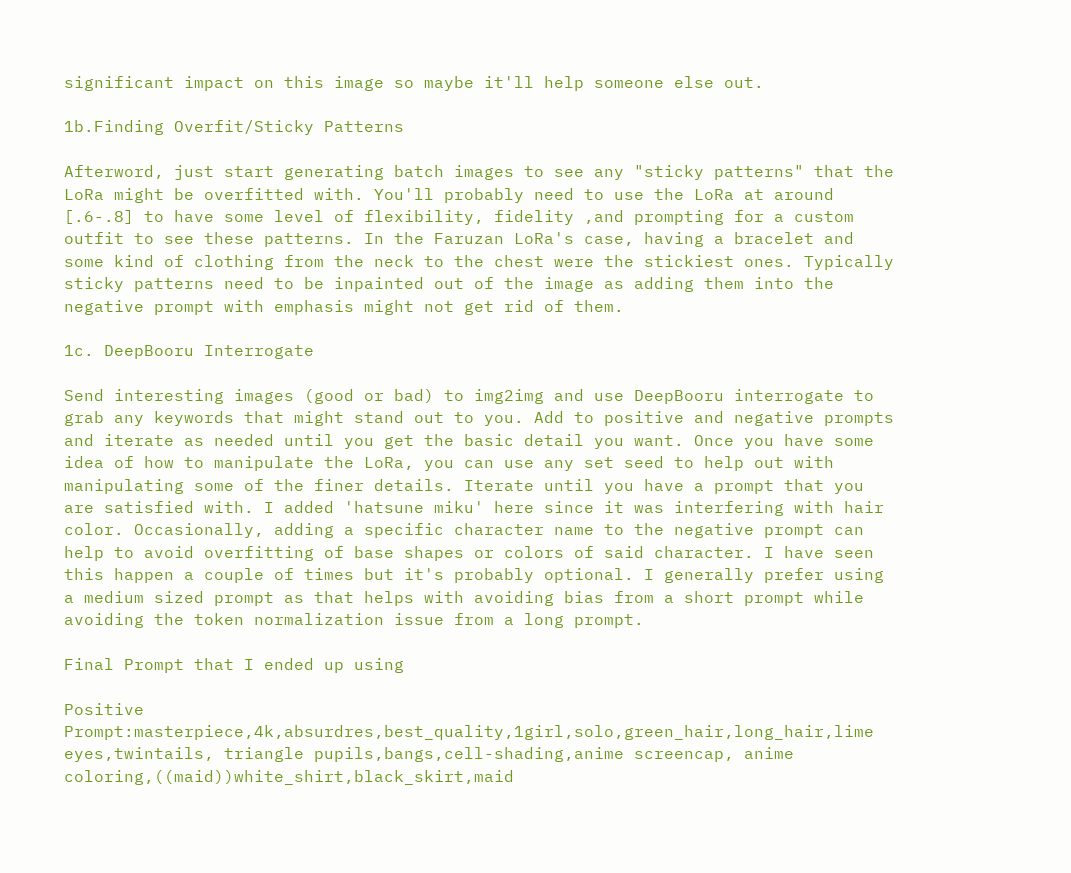significant impact on this image so maybe it'll help someone else out.

1b.Finding Overfit/Sticky Patterns

Afterword, just start generating batch images to see any "sticky patterns" that the LoRa might be overfitted with. You'll probably need to use the LoRa at around [.6-.8] to have some level of flexibility, fidelity ,and prompting for a custom outfit to see these patterns. In the Faruzan LoRa's case, having a bracelet and some kind of clothing from the neck to the chest were the stickiest ones. Typically sticky patterns need to be inpainted out of the image as adding them into the negative prompt with emphasis might not get rid of them.

1c. DeepBooru Interrogate

Send interesting images (good or bad) to img2img and use DeepBooru interrogate to grab any keywords that might stand out to you. Add to positive and negative prompts and iterate as needed until you get the basic detail you want. Once you have some idea of how to manipulate the LoRa, you can use any set seed to help out with manipulating some of the finer details. Iterate until you have a prompt that you are satisfied with. I added 'hatsune miku' here since it was interfering with hair color. Occasionally, adding a specific character name to the negative prompt can help to avoid overfitting of base shapes or colors of said character. I have seen this happen a couple of times but it's probably optional. I generally prefer using a medium sized prompt as that helps with avoiding bias from a short prompt while avoiding the token normalization issue from a long prompt.

Final Prompt that I ended up using

Positive Prompt:masterpiece,4k,absurdres,best_quality,1girl,solo,green_hair,long_hair,lime eyes,twintails, triangle pupils,bangs,cell-shading,anime screencap, anime coloring,((maid))white_shirt,black_skirt,maid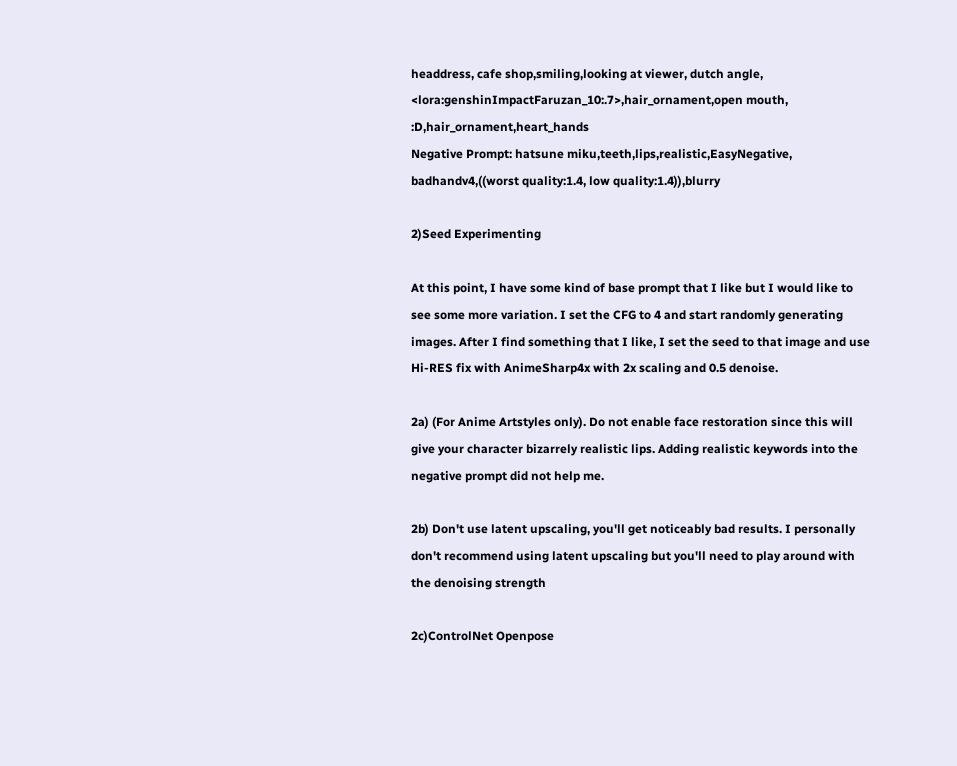headdress, cafe shop,smiling,looking at viewer, dutch angle, <lora:genshinImpactFaruzan_10:.7>,hair_ornament,open mouth, :D,hair_ornament,heart_hands
Negative Prompt: hatsune miku,teeth,lips,realistic,EasyNegative, badhandv4,((worst quality:1.4, low quality:1.4)),blurry

2)Seed Experimenting

At this point, I have some kind of base prompt that I like but I would like to see some more variation. I set the CFG to 4 and start randomly generating images. After I find something that I like, I set the seed to that image and use Hi-RES fix with AnimeSharp4x with 2x scaling and 0.5 denoise.

2a) (For Anime Artstyles only). Do not enable face restoration since this will give your character bizarrely realistic lips. Adding realistic keywords into the negative prompt did not help me.

2b) Don't use latent upscaling, you'll get noticeably bad results. I personally don't recommend using latent upscaling but you'll need to play around with the denoising strength

2c)ControlNet Openpose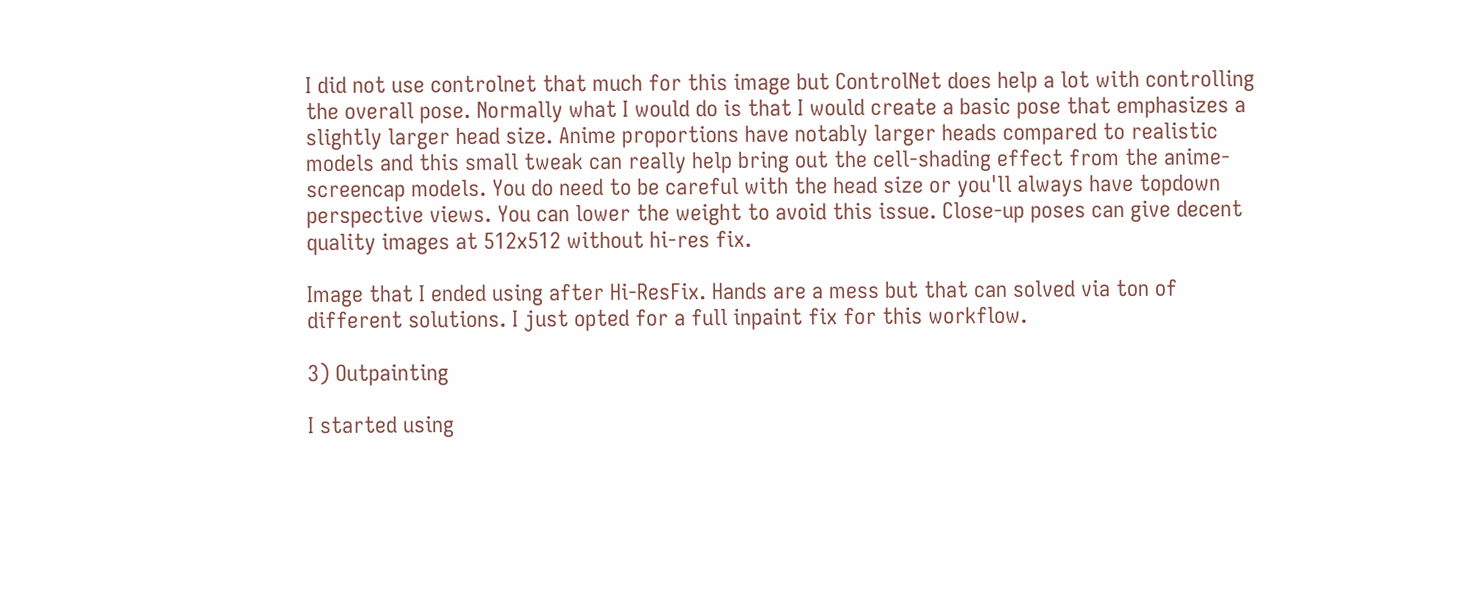I did not use controlnet that much for this image but ControlNet does help a lot with controlling the overall pose. Normally what I would do is that I would create a basic pose that emphasizes a slightly larger head size. Anime proportions have notably larger heads compared to realistic models and this small tweak can really help bring out the cell-shading effect from the anime-screencap models. You do need to be careful with the head size or you'll always have topdown perspective views. You can lower the weight to avoid this issue. Close-up poses can give decent quality images at 512x512 without hi-res fix.

Image that I ended using after Hi-ResFix. Hands are a mess but that can solved via ton of different solutions. I just opted for a full inpaint fix for this workflow.

3) Outpainting

I started using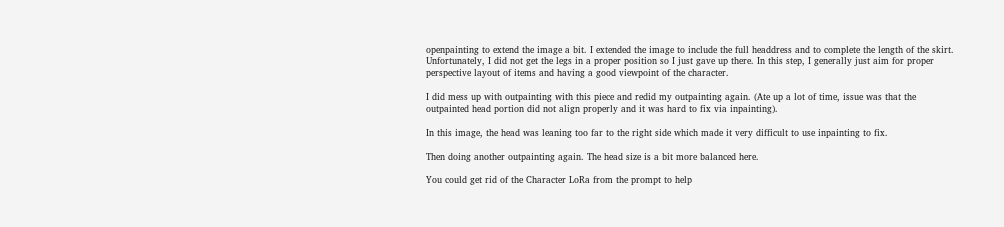openpainting to extend the image a bit. I extended the image to include the full headdress and to complete the length of the skirt. Unfortunately, I did not get the legs in a proper position so I just gave up there. In this step, I generally just aim for proper perspective layout of items and having a good viewpoint of the character.

I did mess up with outpainting with this piece and redid my outpainting again. (Ate up a lot of time, issue was that the outpainted head portion did not align properly and it was hard to fix via inpainting).

In this image, the head was leaning too far to the right side which made it very difficult to use inpainting to fix.

Then doing another outpainting again. The head size is a bit more balanced here.

You could get rid of the Character LoRa from the prompt to help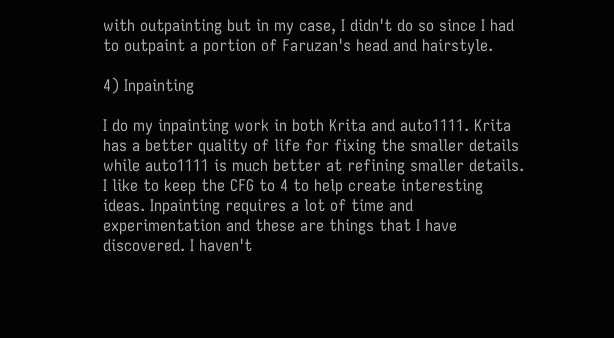with outpainting but in my case, I didn't do so since I had to outpaint a portion of Faruzan's head and hairstyle.

4) Inpainting

I do my inpainting work in both Krita and auto1111. Krita has a better quality of life for fixing the smaller details while auto1111 is much better at refining smaller details. I like to keep the CFG to 4 to help create interesting ideas. Inpainting requires a lot of time and experimentation and these are things that I have discovered. I haven't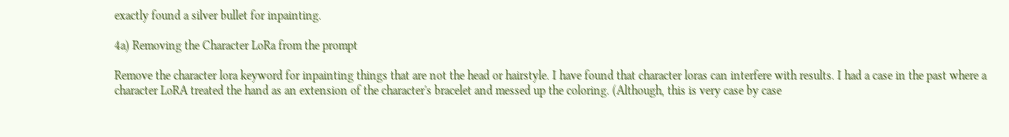exactly found a silver bullet for inpainting.

4a) Removing the Character LoRa from the prompt

Remove the character lora keyword for inpainting things that are not the head or hairstyle. I have found that character loras can interfere with results. I had a case in the past where a character LoRA treated the hand as an extension of the character's bracelet and messed up the coloring. (Although, this is very case by case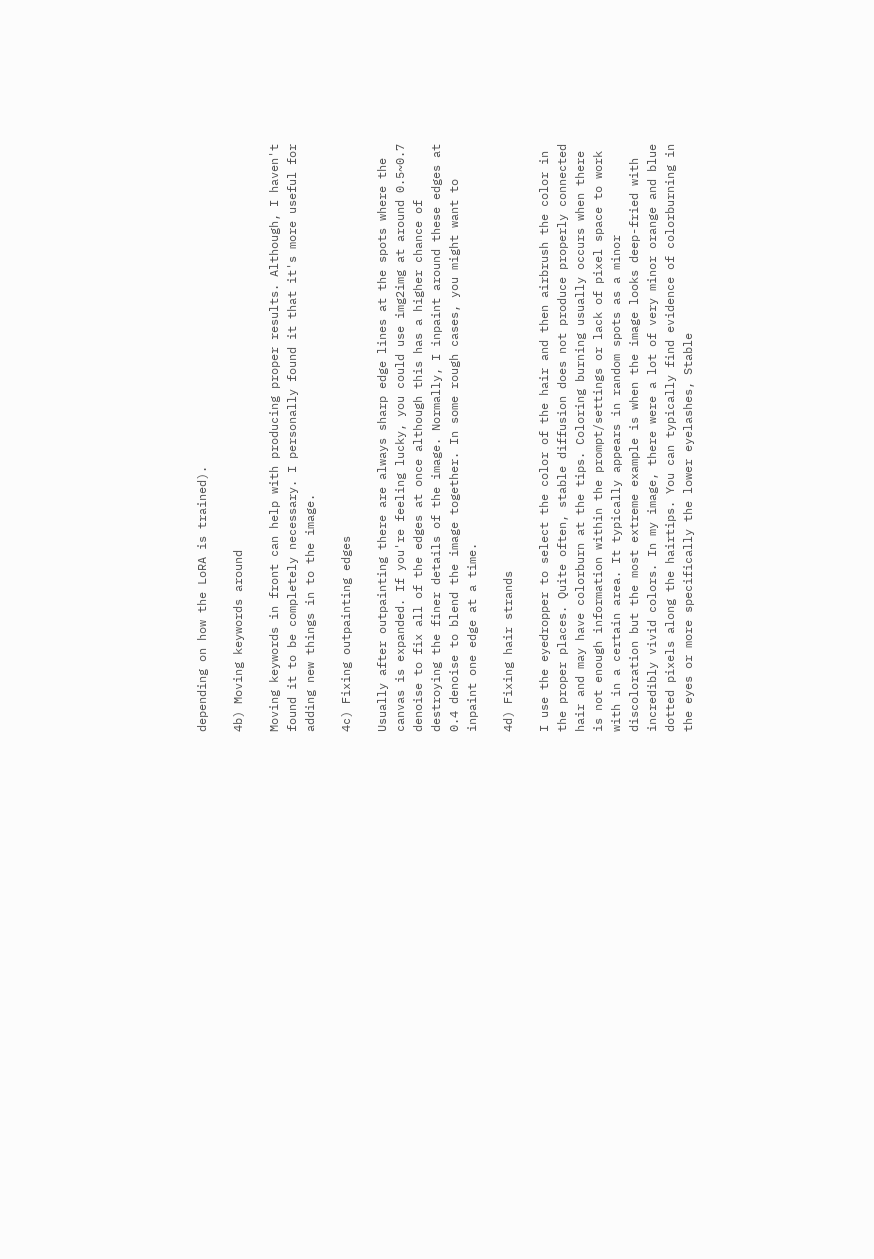depending on how the LoRA is trained).

4b) Moving keywords around

Moving keywords in front can help with producing proper results. Although, I haven't found it to be completely necessary. I personally found it that it's more useful for adding new things in to the image.

4c) Fixing outpainting edges

Usually after outpainting there are always sharp edge lines at the spots where the canvas is expanded. If you're feeling lucky, you could use img2img at around 0.5~0.7 denoise to fix all of the edges at once although this has a higher chance of destroying the finer details of the image. Normally, I inpaint around these edges at 0.4 denoise to blend the image together. In some rough cases, you might want to inpaint one edge at a time.

4d) Fixing hair strands

I use the eyedropper to select the color of the hair and then airbrush the color in the proper places. Quite often, stable diffusion does not produce properly connected hair and may have colorburn at the tips. Coloring burning usually occurs when there is not enough information within the prompt/settings or lack of pixel space to work with in a certain area. It typically appears in random spots as a minor discoloration but the most extreme example is when the image looks deep-fried with incredibly vivid colors. In my image, there were a lot of very minor orange and blue dotted pixels along the hairtips. You can typically find evidence of colorburning in the eyes or more specifically the lower eyelashes, Stable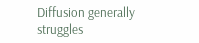Diffusion generally struggles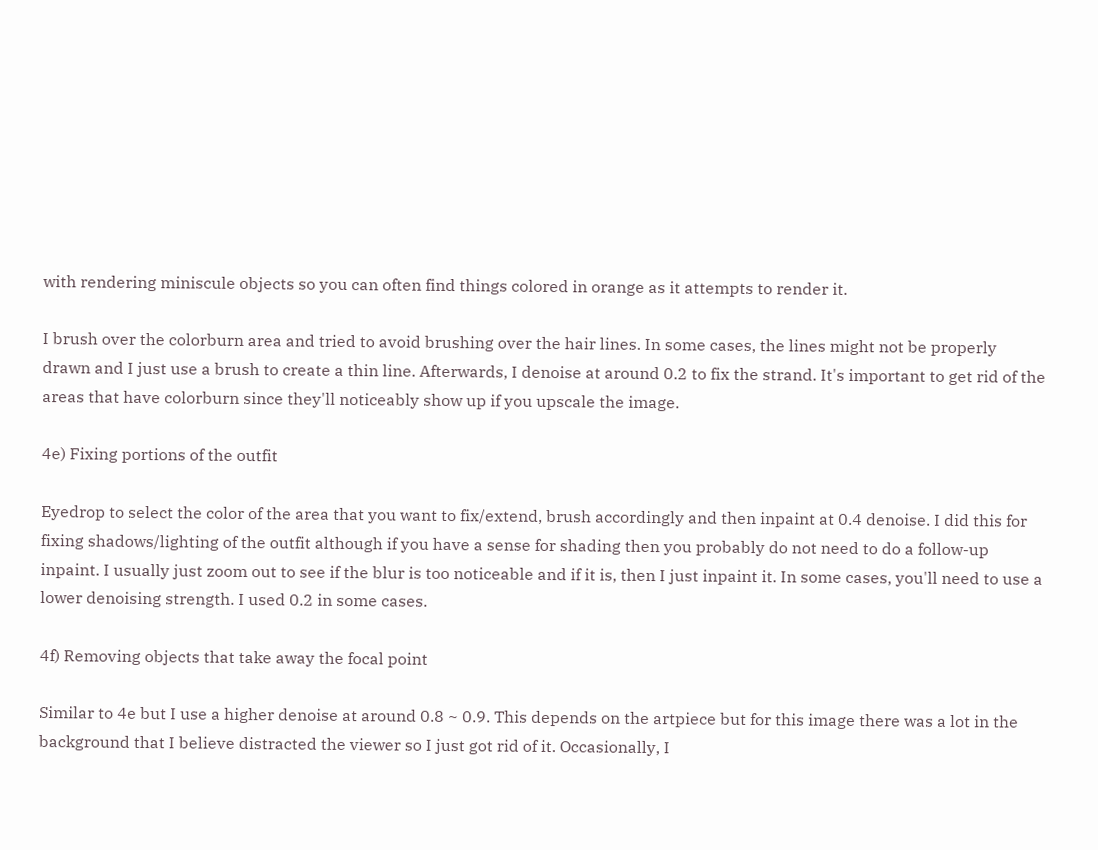with rendering miniscule objects so you can often find things colored in orange as it attempts to render it.

I brush over the colorburn area and tried to avoid brushing over the hair lines. In some cases, the lines might not be properly drawn and I just use a brush to create a thin line. Afterwards, I denoise at around 0.2 to fix the strand. It's important to get rid of the areas that have colorburn since they'll noticeably show up if you upscale the image.

4e) Fixing portions of the outfit

Eyedrop to select the color of the area that you want to fix/extend, brush accordingly and then inpaint at 0.4 denoise. I did this for fixing shadows/lighting of the outfit although if you have a sense for shading then you probably do not need to do a follow-up inpaint. I usually just zoom out to see if the blur is too noticeable and if it is, then I just inpaint it. In some cases, you'll need to use a lower denoising strength. I used 0.2 in some cases.

4f) Removing objects that take away the focal point

Similar to 4e but I use a higher denoise at around 0.8 ~ 0.9. This depends on the artpiece but for this image there was a lot in the background that I believe distracted the viewer so I just got rid of it. Occasionally, I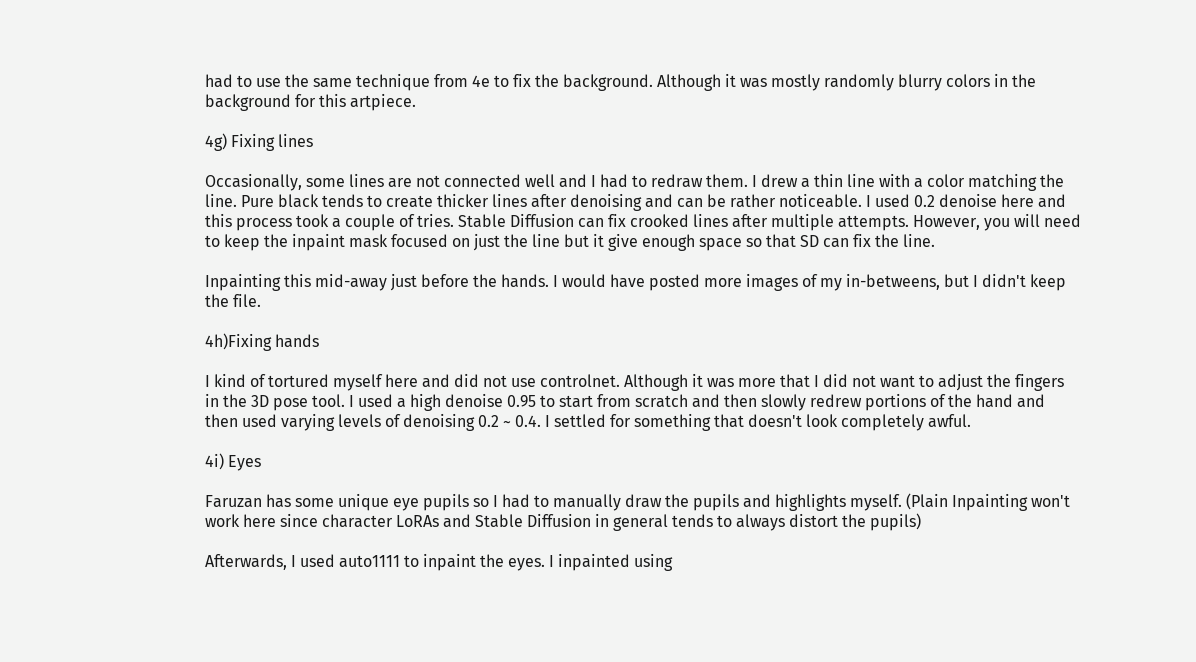had to use the same technique from 4e to fix the background. Although it was mostly randomly blurry colors in the background for this artpiece.

4g) Fixing lines

Occasionally, some lines are not connected well and I had to redraw them. I drew a thin line with a color matching the line. Pure black tends to create thicker lines after denoising and can be rather noticeable. I used 0.2 denoise here and this process took a couple of tries. Stable Diffusion can fix crooked lines after multiple attempts. However, you will need to keep the inpaint mask focused on just the line but it give enough space so that SD can fix the line.

Inpainting this mid-away just before the hands. I would have posted more images of my in-betweens, but I didn't keep the file.

4h)Fixing hands

I kind of tortured myself here and did not use controlnet. Although it was more that I did not want to adjust the fingers in the 3D pose tool. I used a high denoise 0.95 to start from scratch and then slowly redrew portions of the hand and then used varying levels of denoising 0.2 ~ 0.4. I settled for something that doesn't look completely awful.

4i) Eyes

Faruzan has some unique eye pupils so I had to manually draw the pupils and highlights myself. (Plain Inpainting won't work here since character LoRAs and Stable Diffusion in general tends to always distort the pupils)

Afterwards, I used auto1111 to inpaint the eyes. I inpainted using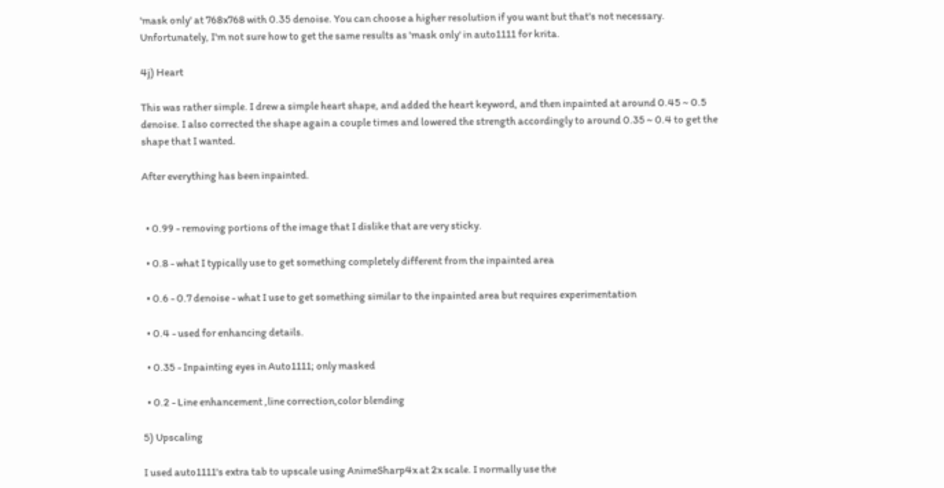'mask only' at 768x768 with 0.35 denoise. You can choose a higher resolution if you want but that's not necessary. Unfortunately, I'm not sure how to get the same results as 'mask only' in auto1111 for krita.

4j) Heart

This was rather simple. I drew a simple heart shape, and added the heart keyword, and then inpainted at around 0.45 ~ 0.5 denoise. I also corrected the shape again a couple times and lowered the strength accordingly to around 0.35 ~ 0.4 to get the shape that I wanted.

After everything has been inpainted.


  • 0.99 - removing portions of the image that I dislike that are very sticky.

  • 0.8 - what I typically use to get something completely different from the inpainted area

  • 0.6 - 0.7 denoise - what I use to get something similar to the inpainted area but requires experimentation

  • 0.4 - used for enhancing details.

  • 0.35 - Inpainting eyes in Auto1111; only masked

  • 0.2 - Line enhancement ,line correction,color blending

5) Upscaling

I used auto1111's extra tab to upscale using AnimeSharp4x at 2x scale. I normally use the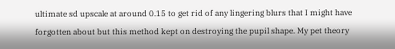ultimate sd upscale at around 0.15 to get rid of any lingering blurs that I might have forgotten about but this method kept on destroying the pupil shape. My pet theory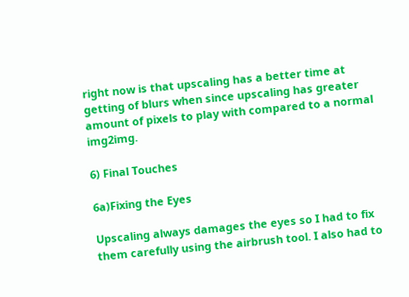right now is that upscaling has a better time at getting of blurs when since upscaling has greater amount of pixels to play with compared to a normal img2img.

6) Final Touches

6a)Fixing the Eyes

Upscaling always damages the eyes so I had to fix them carefully using the airbrush tool. I also had to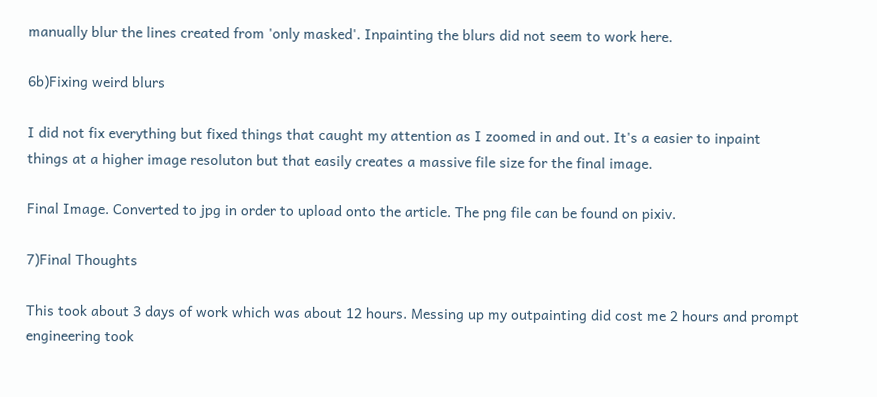manually blur the lines created from 'only masked'. Inpainting the blurs did not seem to work here.

6b)Fixing weird blurs

I did not fix everything but fixed things that caught my attention as I zoomed in and out. It's a easier to inpaint things at a higher image resoluton but that easily creates a massive file size for the final image.

Final Image. Converted to jpg in order to upload onto the article. The png file can be found on pixiv.

7)Final Thoughts

This took about 3 days of work which was about 12 hours. Messing up my outpainting did cost me 2 hours and prompt engineering took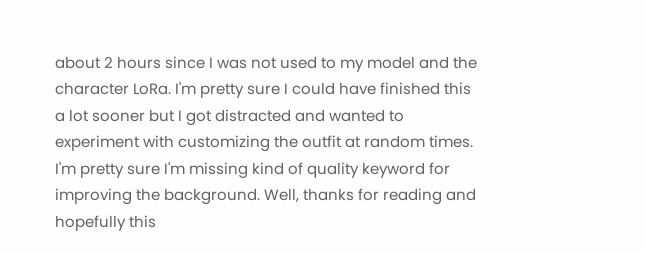about 2 hours since I was not used to my model and the character LoRa. I'm pretty sure I could have finished this a lot sooner but I got distracted and wanted to experiment with customizing the outfit at random times. I'm pretty sure I'm missing kind of quality keyword for improving the background. Well, thanks for reading and hopefully this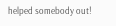helped somebody out!